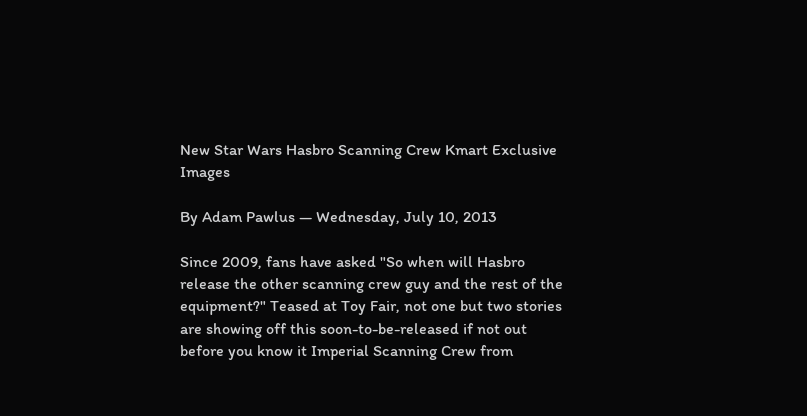New Star Wars Hasbro Scanning Crew Kmart Exclusive Images

By Adam Pawlus — Wednesday, July 10, 2013

Since 2009, fans have asked "So when will Hasbro release the other scanning crew guy and the rest of the equipment?" Teased at Toy Fair, not one but two stories are showing off this soon-to-be-released if not out before you know it Imperial Scanning Crew from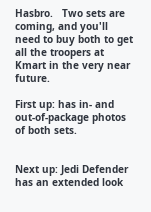Hasbro.   Two sets are coming, and you'll need to buy both to get all the troopers at Kmart in the very near future.

First up: has in- and out-of-package photos of both sets.


Next up: Jedi Defender has an extended look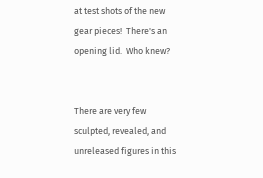at test shots of the new gear pieces!  There's an opening lid.  Who knew?


There are very few sculpted, revealed, and unreleased figures in this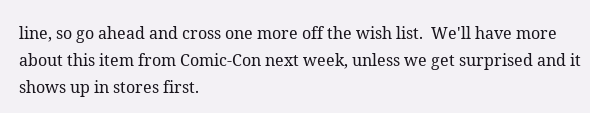line, so go ahead and cross one more off the wish list.  We'll have more about this item from Comic-Con next week, unless we get surprised and it shows up in stores first.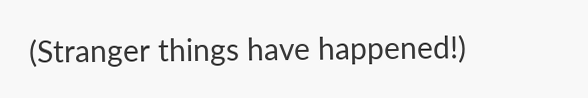(Stranger things have happened!)